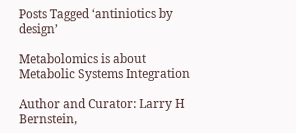Posts Tagged ‘antiniotics by design’

Metabolomics is about Metabolic Systems Integration

Author and Curator: Larry H Bernstein,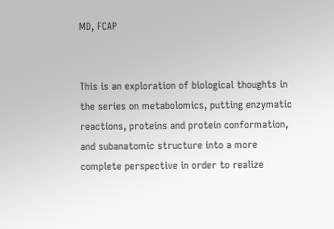MD, FCAP


This is an exploration of biological thoughts in the series on metabolomics, putting enzymatic reactions, proteins and protein conformation, and subanatomic structure into a more complete perspective in order to realize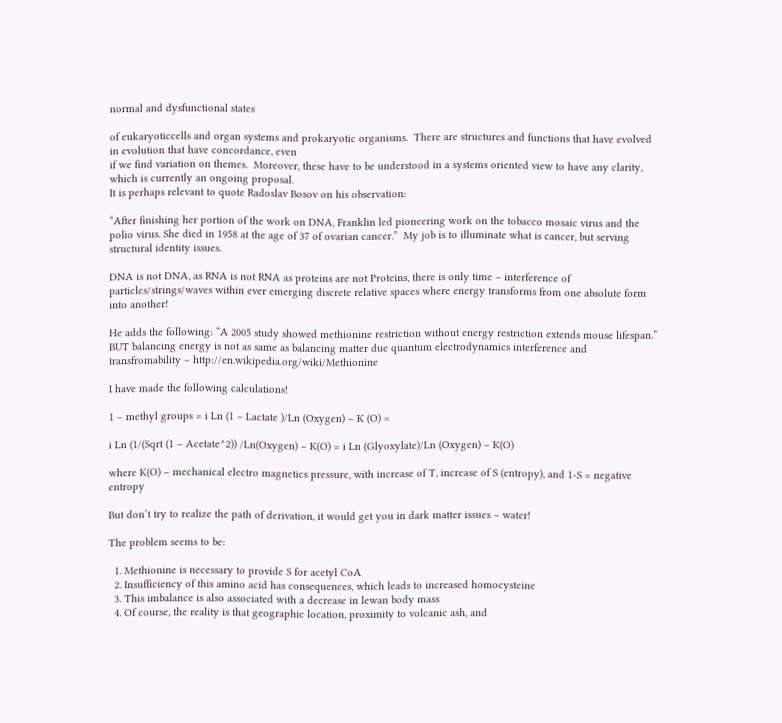normal and dysfunctional states

of eukaryoticcells and organ systems and prokaryotic organisms.  There are structures and functions that have evolved in evolution that have concordance, even
if we find variation on themes.  Moreover, these have to be understood in a systems oriented view to have any clarity, which is currently an ongoing proposal.
It is perhaps relevant to quote Radoslav Bosov on his observation:

“After finishing her portion of the work on DNA, Franklin led pioneering work on the tobacco mosaic virus and the polio virus. She died in 1958 at the age of 37 of ovarian cancer.”  My job is to illuminate what is cancer, but serving structural identity issues.

DNA is not DNA, as RNA is not RNA as proteins are not Proteins, there is only time – interference of particles/strings/waves within ever emerging discrete relative spaces where energy transforms from one absolute form into another!

He adds the following: “A 2005 study showed methionine restriction without energy restriction extends mouse lifespan.” BUT balancing energy is not as same as balancing matter due quantum electrodynamics interference and transfromability – http://en.wikipedia.org/wiki/Methionine

I have made the following calculations!

1 – methyl groups = i Ln (1 – Lactate )/Ln (Oxygen) – K (O) =

i Ln (1/(Sqrt (1 – Acetate^2)) /Ln(Oxygen) – K(O) = i Ln (Glyoxylate)/Ln (Oxygen) – K(O)

where K(O) – mechanical electro magnetics pressure, with increase of T, increase of S (entropy), and 1-S = negative entropy

But don’t try to realize the path of derivation, it would get you in dark matter issues – water!

The problem seems to be:

  1. Methionine is necessary to provide S for acetyl CoA
  2. Insufficiency of this amino acid has consequences, which leads to increased homocysteine
  3. This imbalance is also associated with a decrease in lewan body mass
  4. Of course, the reality is that geographic location, proximity to volcanic ash, and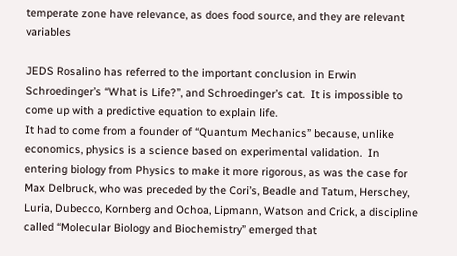temperate zone have relevance, as does food source, and they are relevant variables

JEDS Rosalino has referred to the important conclusion in Erwin Schroedinger’s “What is Life?”, and Schroedinger’s cat.  It is impossible to come up with a predictive equation to explain life.
It had to come from a founder of “Quantum Mechanics” because, unlike economics, physics is a science based on experimental validation.  In entering biology from Physics to make it more rigorous, as was the case for  Max Delbruck, who was preceded by the Cori’s, Beadle and Tatum, Herschey, Luria, Dubecco, Kornberg and Ochoa, Lipmann, Watson and Crick, a discipline called “Molecular Biology and Biochemistry” emerged that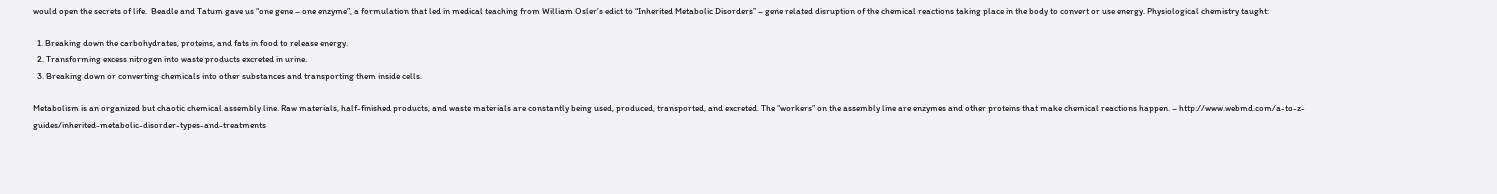would open the secrets of life.  Beadle and Tatum gave us “one gene – one enzyme”, a formulation that led in medical teaching from William Osler’s edict to “Inherited Metabolic Disorders” – gene related disruption of the chemical reactions taking place in the body to convert or use energy. Physiological chemistry taught:

  1. Breaking down the carbohydrates, proteins, and fats in food to release energy.
  2. Transforming excess nitrogen into waste products excreted in urine.
  3. Breaking down or converting chemicals into other substances and transporting them inside cells.

Metabolism is an organized but chaotic chemical assembly line. Raw materials, half-finished products, and waste materials are constantly being used, produced, transported, and excreted. The “workers” on the assembly line are enzymes and other proteins that make chemical reactions happen. – http://www.webmd.com/a-to-z-guides/inherited-metabolic-disorder-types-and-treatments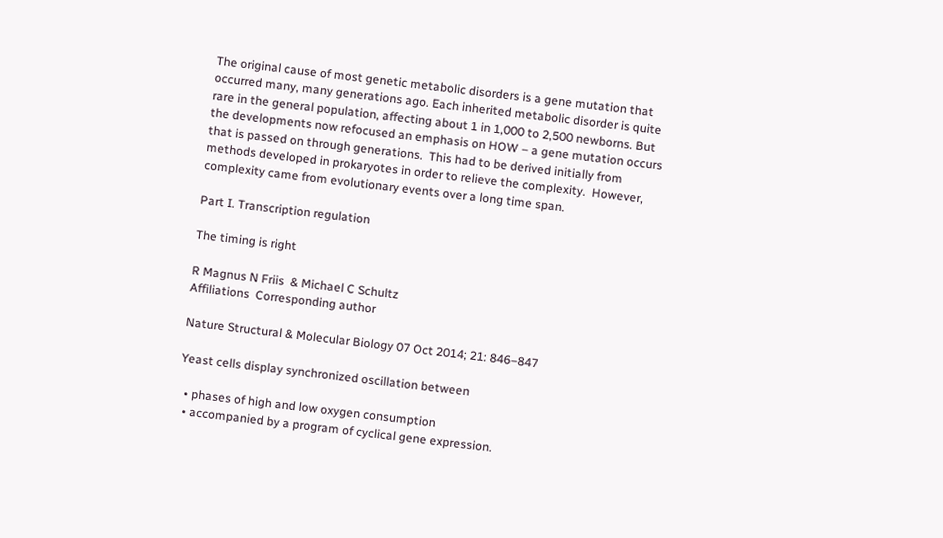The original cause of most genetic metabolic disorders is a gene mutation that occurred many, many generations ago. Each inherited metabolic disorder is quite rare in the general population, affecting about 1 in 1,000 to 2,500 newborns. But the developments now refocused an emphasis on HOW – a gene mutation occurs that is passed on through generations.  This had to be derived initially from methods developed in prokaryotes in order to relieve the complexity.  However, complexity came from evolutionary events over a long time span.

Part I. Transcription regulation

The timing is right

R Magnus N Friis  & Michael C Schultz
Affiliations  Corresponding author

Nature Structural & Molecular Biology 07 Oct 2014; 21: 846–847

Yeast cells display synchronized oscillation between

  • phases of high and low oxygen consumption
  • accompanied by a program of cyclical gene expression.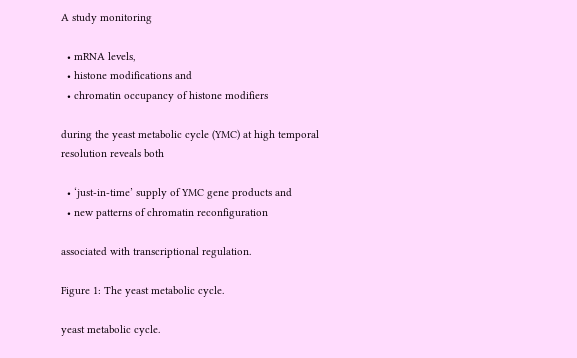A study monitoring

  • mRNA levels,
  • histone modifications and
  • chromatin occupancy of histone modifiers

during the yeast metabolic cycle (YMC) at high temporal resolution reveals both

  • ‘just-in-time’ supply of YMC gene products and
  • new patterns of chromatin reconfiguration

associated with transcriptional regulation.

Figure 1: The yeast metabolic cycle.

yeast metabolic cycle.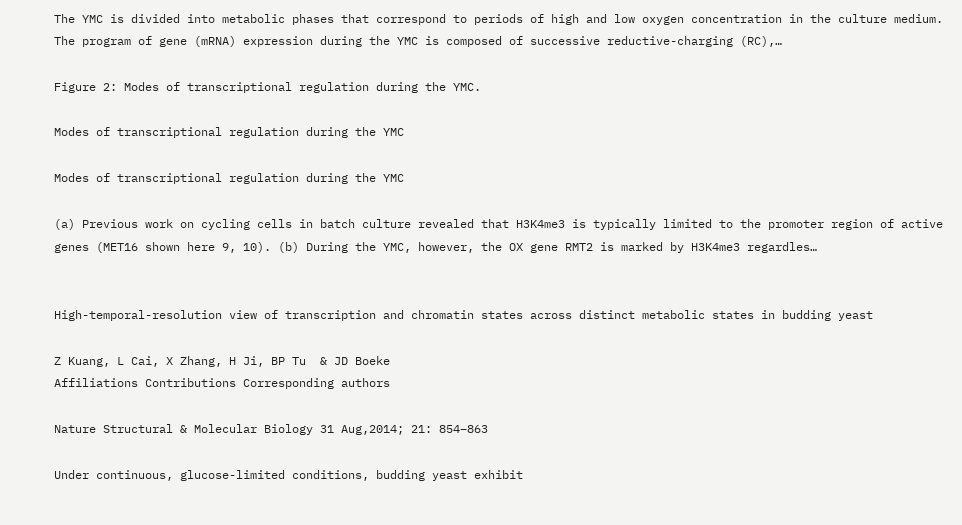The YMC is divided into metabolic phases that correspond to periods of high and low oxygen concentration in the culture medium. The program of gene (mRNA) expression during the YMC is composed of successive reductive-charging (RC),…

Figure 2: Modes of transcriptional regulation during the YMC.

Modes of transcriptional regulation during the YMC

Modes of transcriptional regulation during the YMC

(a) Previous work on cycling cells in batch culture revealed that H3K4me3 is typically limited to the promoter region of active genes (MET16 shown here 9, 10). (b) During the YMC, however, the OX gene RMT2 is marked by H3K4me3 regardles…


High-temporal-resolution view of transcription and chromatin states across distinct metabolic states in budding yeast

Z Kuang, L Cai, X Zhang, H Ji, BP Tu  & JD Boeke
Affiliations Contributions Corresponding authors

Nature Structural & Molecular Biology 31 Aug,2014; 21: 854–863

Under continuous, glucose-limited conditions, budding yeast exhibit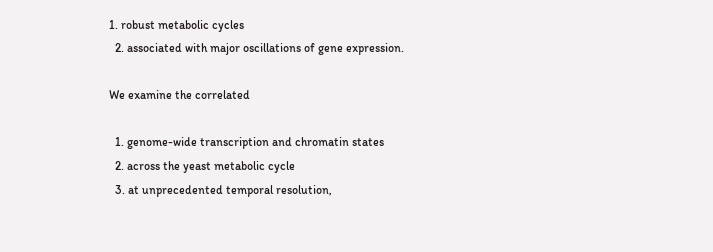1. robust metabolic cycles
  2. associated with major oscillations of gene expression.

We examine the correlated

  1. genome-wide transcription and chromatin states
  2. across the yeast metabolic cycle
  3. at unprecedented temporal resolution,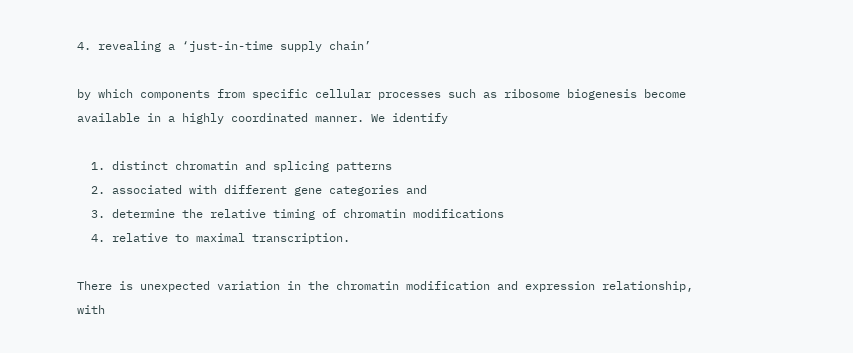4. revealing a ‘just-in-time supply chain’

by which components from specific cellular processes such as ribosome biogenesis become available in a highly coordinated manner. We identify

  1. distinct chromatin and splicing patterns
  2. associated with different gene categories and
  3. determine the relative timing of chromatin modifications
  4. relative to maximal transcription.

There is unexpected variation in the chromatin modification and expression relationship, with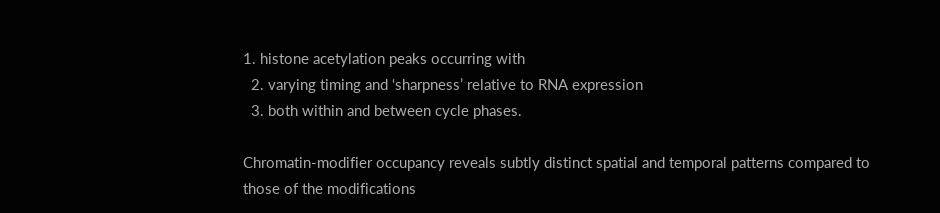1. histone acetylation peaks occurring with
  2. varying timing and ‘sharpness’ relative to RNA expression
  3. both within and between cycle phases.

Chromatin-modifier occupancy reveals subtly distinct spatial and temporal patterns compared to those of the modifications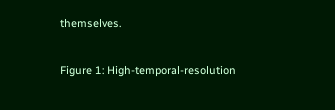themselves.

Figure 1: High-temporal-resolution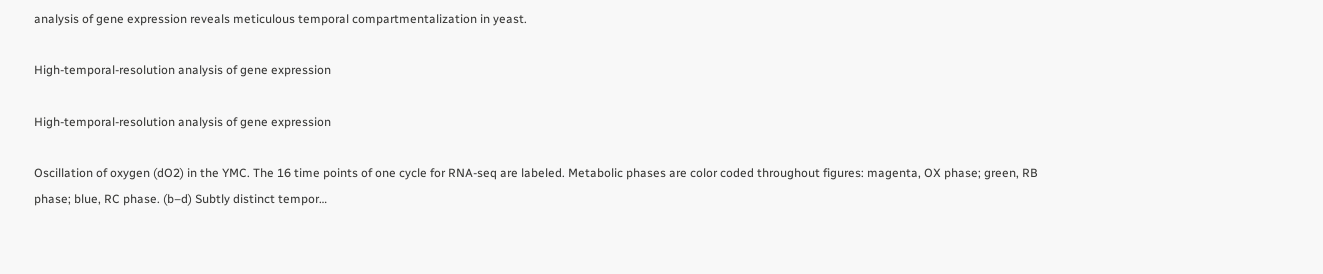analysis of gene expression reveals meticulous temporal compartmentalization in yeast.

High-temporal-resolution analysis of gene expression

High-temporal-resolution analysis of gene expression

Oscillation of oxygen (dO2) in the YMC. The 16 time points of one cycle for RNA-seq are labeled. Metabolic phases are color coded throughout figures: magenta, OX phase; green, RB phase; blue, RC phase. (b–d) Subtly distinct tempor…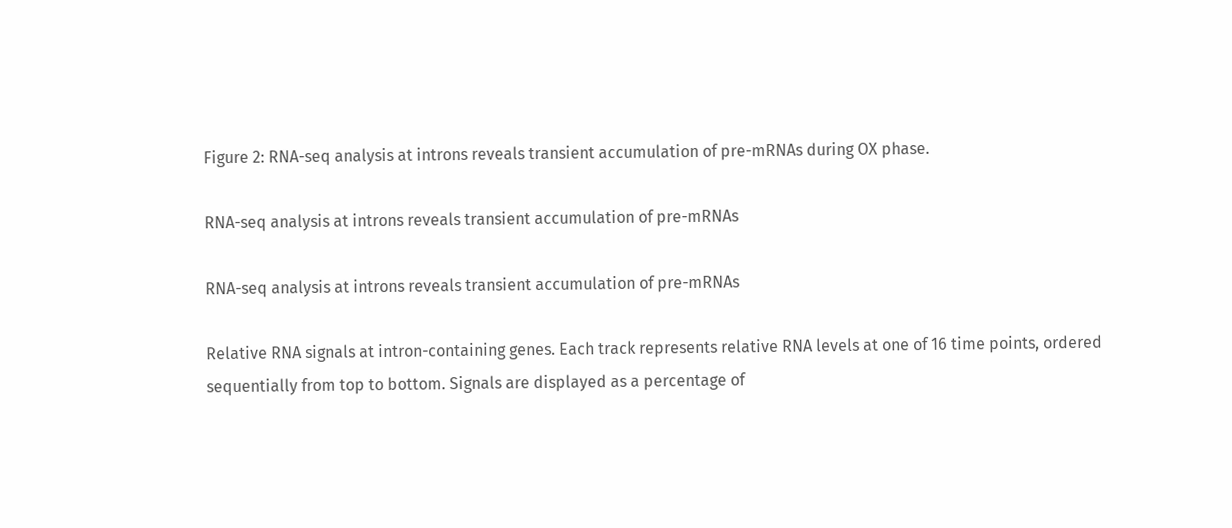Figure 2: RNA-seq analysis at introns reveals transient accumulation of pre-mRNAs during OX phase.

RNA-seq analysis at introns reveals transient accumulation of pre-mRNAs

RNA-seq analysis at introns reveals transient accumulation of pre-mRNAs

Relative RNA signals at intron-containing genes. Each track represents relative RNA levels at one of 16 time points, ordered sequentially from top to bottom. Signals are displayed as a percentage of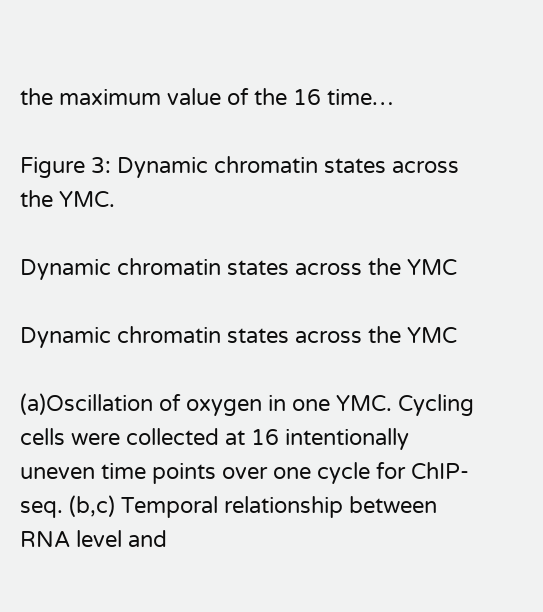the maximum value of the 16 time…

Figure 3: Dynamic chromatin states across the YMC.

Dynamic chromatin states across the YMC

Dynamic chromatin states across the YMC

(a)Oscillation of oxygen in one YMC. Cycling cells were collected at 16 intentionally uneven time points over one cycle for ChIP-seq. (b,c) Temporal relationship between RNA level and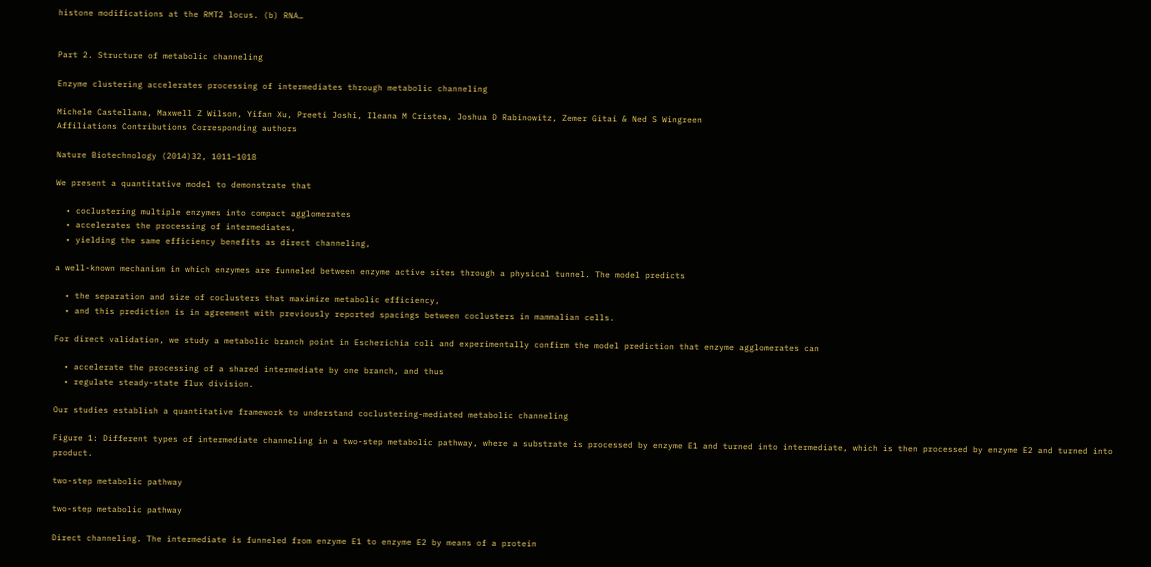histone modifications at the RMT2 locus. (b) RNA…


Part 2. Structure of metabolic channeling

Enzyme clustering accelerates processing of intermediates through metabolic channeling

Michele Castellana, Maxwell Z Wilson, Yifan Xu, Preeti Joshi, Ileana M Cristea, Joshua D Rabinowitz, Zemer Gitai & Ned S Wingreen
Affiliations Contributions Corresponding authors

Nature Biotechnology (2014)32, 1011–1018

We present a quantitative model to demonstrate that

  • coclustering multiple enzymes into compact agglomerates
  • accelerates the processing of intermediates,
  • yielding the same efficiency benefits as direct channeling,

a well-known mechanism in which enzymes are funneled between enzyme active sites through a physical tunnel. The model predicts

  • the separation and size of coclusters that maximize metabolic efficiency,
  • and this prediction is in agreement with previously reported spacings between coclusters in mammalian cells.

For direct validation, we study a metabolic branch point in Escherichia coli and experimentally confirm the model prediction that enzyme agglomerates can

  • accelerate the processing of a shared intermediate by one branch, and thus
  • regulate steady-state flux division.

Our studies establish a quantitative framework to understand coclustering-mediated metabolic channeling

Figure 1: Different types of intermediate channeling in a two-step metabolic pathway, where a substrate is processed by enzyme E1 and turned into intermediate, which is then processed by enzyme E2 and turned into product.

two-step metabolic pathway

two-step metabolic pathway

Direct channeling. The intermediate is funneled from enzyme E1 to enzyme E2 by means of a protein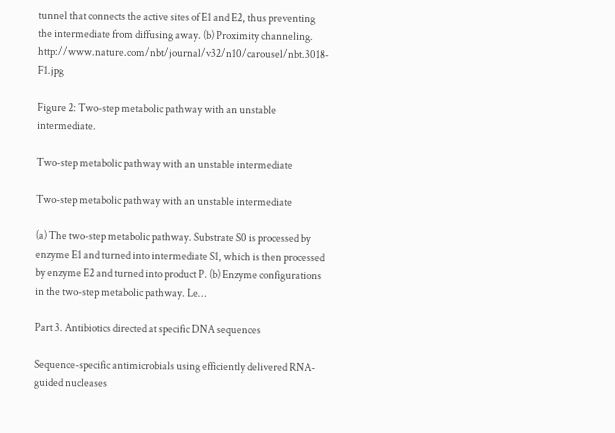tunnel that connects the active sites of E1 and E2, thus preventing the intermediate from diffusing away. (b) Proximity channeling. http://www.nature.com/nbt/journal/v32/n10/carousel/nbt.3018-F1.jpg

Figure 2: Two-step metabolic pathway with an unstable intermediate.

Two-step metabolic pathway with an unstable intermediate

Two-step metabolic pathway with an unstable intermediate

(a) The two-step metabolic pathway. Substrate S0 is processed by enzyme E1 and turned into intermediate S1, which is then processed by enzyme E2 and turned into product P. (b) Enzyme configurations in the two-step metabolic pathway. Le…

Part 3. Antibiotics directed at specific DNA sequences

Sequence-specific antimicrobials using efficiently delivered RNA-guided nucleases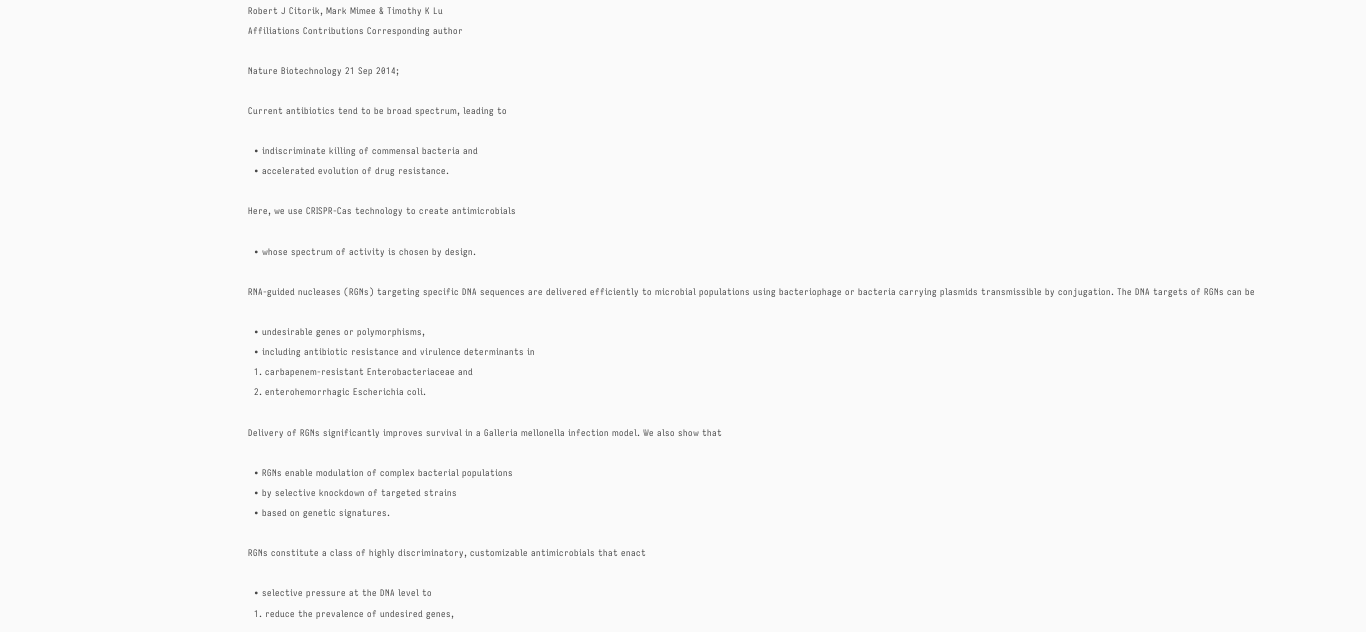Robert J Citorik, Mark Mimee & Timothy K Lu
Affiliations Contributions Corresponding author

Nature Biotechnology 21 Sep 2014;

Current antibiotics tend to be broad spectrum, leading to

  • indiscriminate killing of commensal bacteria and
  • accelerated evolution of drug resistance.

Here, we use CRISPR-Cas technology to create antimicrobials

  • whose spectrum of activity is chosen by design.

RNA-guided nucleases (RGNs) targeting specific DNA sequences are delivered efficiently to microbial populations using bacteriophage or bacteria carrying plasmids transmissible by conjugation. The DNA targets of RGNs can be

  • undesirable genes or polymorphisms,
  • including antibiotic resistance and virulence determinants in
  1. carbapenem-resistant Enterobacteriaceae and
  2. enterohemorrhagic Escherichia coli.

Delivery of RGNs significantly improves survival in a Galleria mellonella infection model. We also show that

  • RGNs enable modulation of complex bacterial populations
  • by selective knockdown of targeted strains
  • based on genetic signatures.

RGNs constitute a class of highly discriminatory, customizable antimicrobials that enact

  • selective pressure at the DNA level to
  1. reduce the prevalence of undesired genes,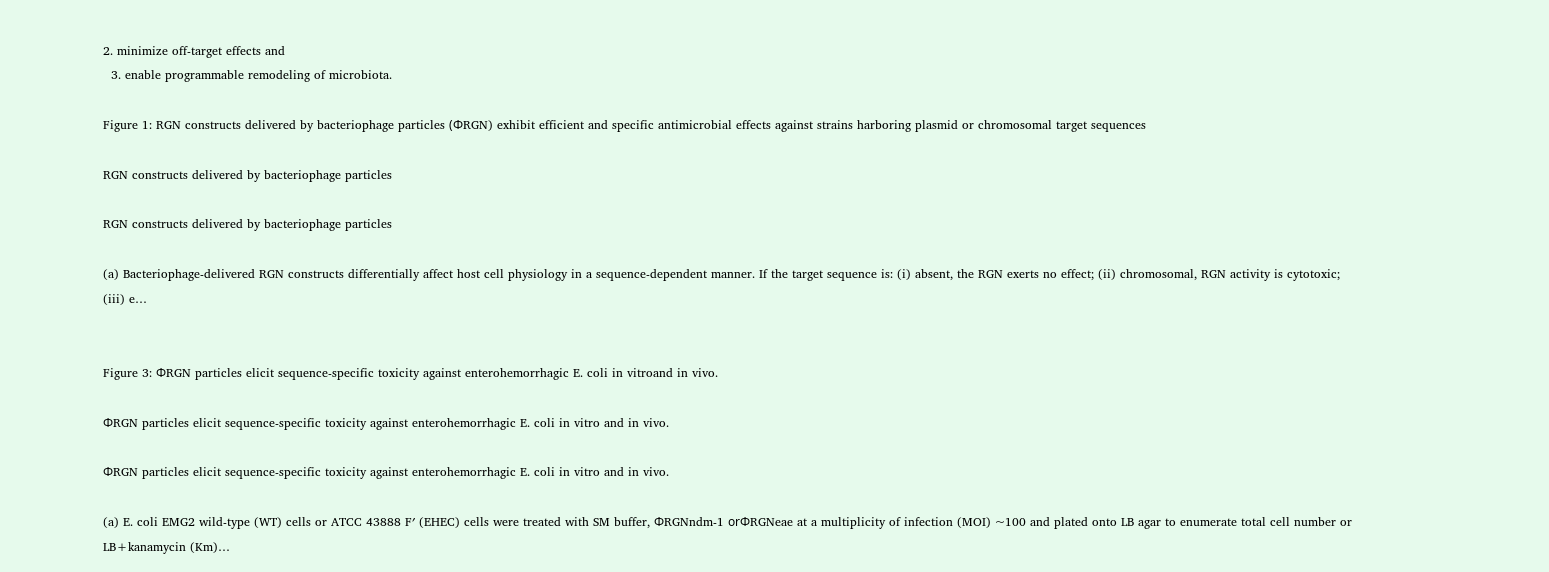2. minimize off-target effects and
  3. enable programmable remodeling of microbiota.

Figure 1: RGN constructs delivered by bacteriophage particles (ΦRGN) exhibit efficient and specific antimicrobial effects against strains harboring plasmid or chromosomal target sequences

RGN constructs delivered by bacteriophage particles

RGN constructs delivered by bacteriophage particles

(a) Bacteriophage-delivered RGN constructs differentially affect host cell physiology in a sequence-dependent manner. If the target sequence is: (i) absent, the RGN exerts no effect; (ii) chromosomal, RGN activity is cytotoxic; (iii) e…


Figure 3: ΦRGN particles elicit sequence-specific toxicity against enterohemorrhagic E. coli in vitroand in vivo.

ΦRGN particles elicit sequence-specific toxicity against enterohemorrhagic E. coli in vitro and in vivo.

ΦRGN particles elicit sequence-specific toxicity against enterohemorrhagic E. coli in vitro and in vivo.

(a) E. coli EMG2 wild-type (WT) cells or ATCC 43888 F′ (EHEC) cells were treated with SM buffer, ΦRGNndm-1 orΦRGNeae at a multiplicity of infection (MOI) ~100 and plated onto LB agar to enumerate total cell number or LB+kanamycin (Km)…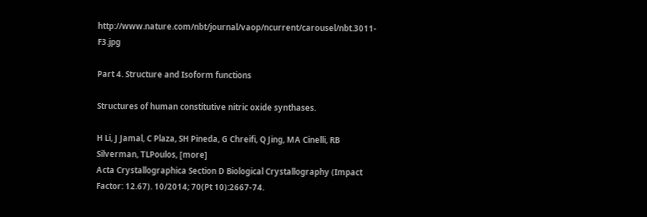http://www.nature.com/nbt/journal/vaop/ncurrent/carousel/nbt.3011-F3.jpg

Part 4. Structure and Isoform functions

Structures of human constitutive nitric oxide synthases.

H Li, J Jamal, C Plaza, SH Pineda, G Chreifi, Q Jing, MA Cinelli, RB Silverman, TLPoulos, [more]
Acta Crystallographica Section D Biological Crystallography (Impact Factor: 12.67). 10/2014; 70(Pt 10):2667-74.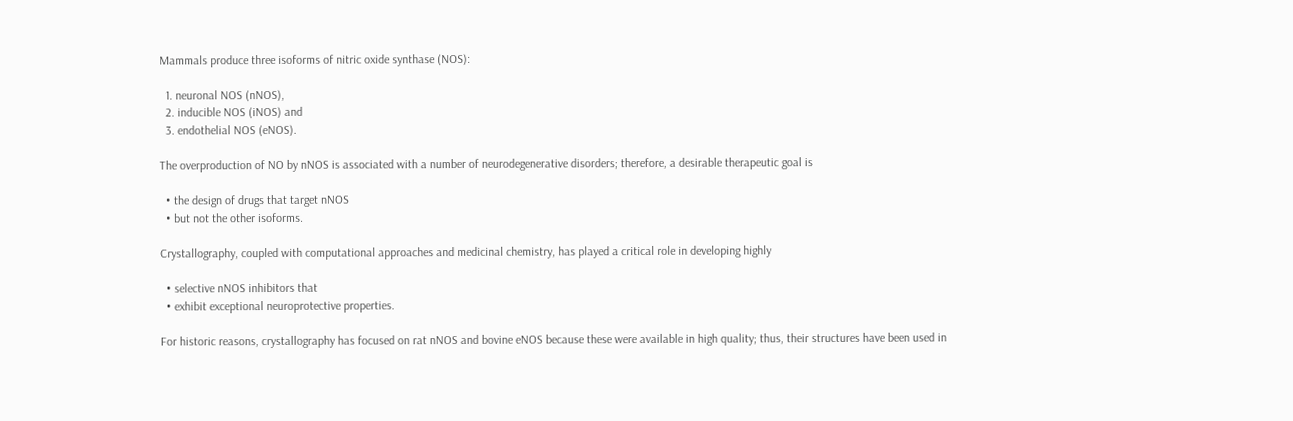Mammals produce three isoforms of nitric oxide synthase (NOS):

  1. neuronal NOS (nNOS),
  2. inducible NOS (iNOS) and
  3. endothelial NOS (eNOS).

The overproduction of NO by nNOS is associated with a number of neurodegenerative disorders; therefore, a desirable therapeutic goal is

  • the design of drugs that target nNOS
  • but not the other isoforms.

Crystallography, coupled with computational approaches and medicinal chemistry, has played a critical role in developing highly

  • selective nNOS inhibitors that
  • exhibit exceptional neuroprotective properties.

For historic reasons, crystallography has focused on rat nNOS and bovine eNOS because these were available in high quality; thus, their structures have been used in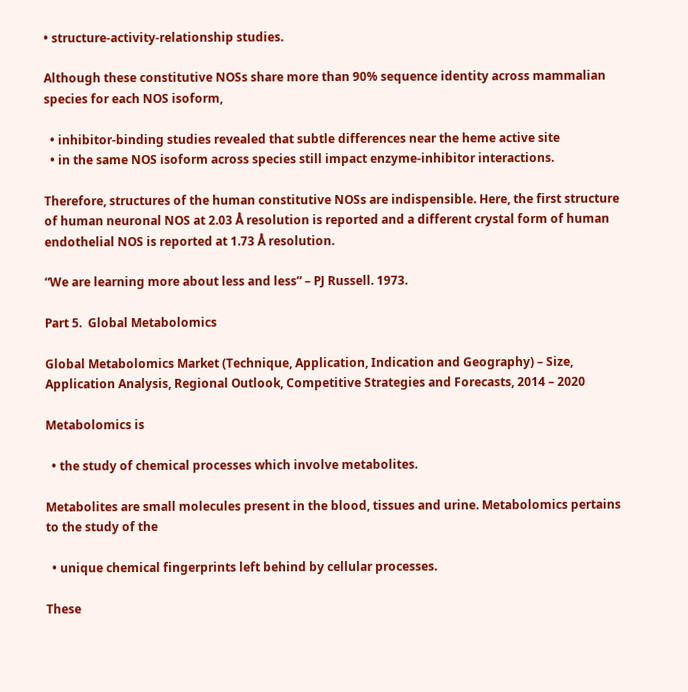• structure-activity-relationship studies.

Although these constitutive NOSs share more than 90% sequence identity across mammalian species for each NOS isoform,

  • inhibitor-binding studies revealed that subtle differences near the heme active site
  • in the same NOS isoform across species still impact enzyme-inhibitor interactions.

Therefore, structures of the human constitutive NOSs are indispensible. Here, the first structure of human neuronal NOS at 2.03 Å resolution is reported and a different crystal form of human endothelial NOS is reported at 1.73 Å resolution.

“We are learning more about less and less” – PJ Russell. 1973.

Part 5.  Global Metabolomics

Global Metabolomics Market (Technique, Application, Indication and Geography) – Size, Application Analysis, Regional Outlook, Competitive Strategies and Forecasts, 2014 – 2020

Metabolomics is

  • the study of chemical processes which involve metabolites.

Metabolites are small molecules present in the blood, tissues and urine. Metabolomics pertains to the study of the

  • unique chemical fingerprints left behind by cellular processes.

These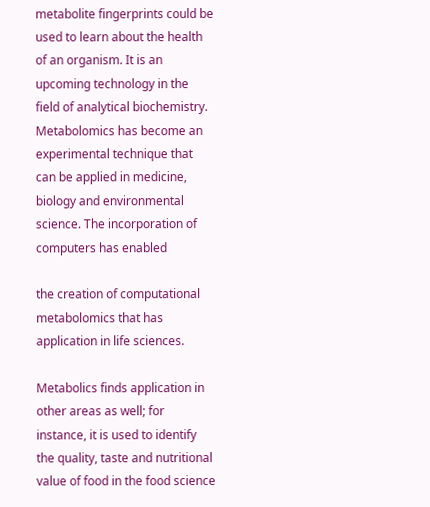metabolite fingerprints could be used to learn about the health of an organism. It is an upcoming technology in the field of analytical biochemistry. Metabolomics has become an experimental technique that can be applied in medicine, biology and environmental science. The incorporation of computers has enabled

the creation of computational metabolomics that has application in life sciences.

Metabolics finds application in other areas as well; for instance, it is used to identify the quality, taste and nutritional value of food in the food science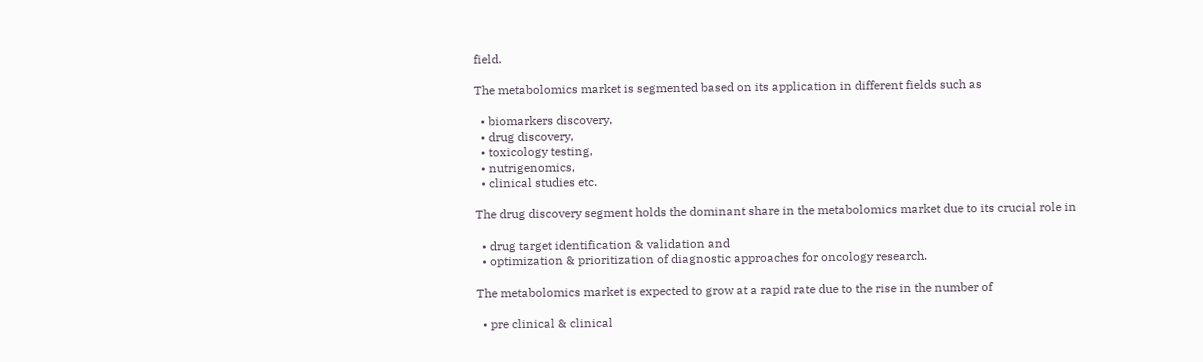field.

The metabolomics market is segmented based on its application in different fields such as

  • biomarkers discovery,
  • drug discovery,
  • toxicology testing,
  • nutrigenomics,
  • clinical studies etc.

The drug discovery segment holds the dominant share in the metabolomics market due to its crucial role in

  • drug target identification & validation and
  • optimization & prioritization of diagnostic approaches for oncology research.

The metabolomics market is expected to grow at a rapid rate due to the rise in the number of

  • pre clinical & clinical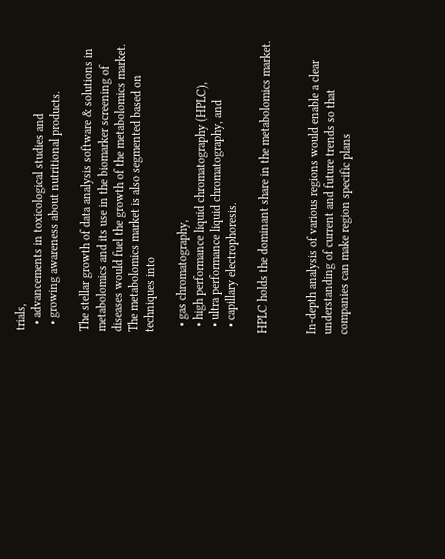trials,
  • advancements in toxicological studies and
  • growing awareness about nutritional products.

The stellar growth of data analysis software & solutions in metabolomics and its use in the biomarker screening of diseases would fuel the growth of the metabolomics market. The metabolomics market is also segmented based on techniques into

  • gas chromatography,
  • high performance liquid chromatography (HPLC),
  • ultra performance liquid chromatography, and
  • capillary electrophoresis.

HPLC holds the dominant share in the metabolomics market.


In-depth analysis of various regions would enable a clear understanding of current and future trends so that companies can make region specific plans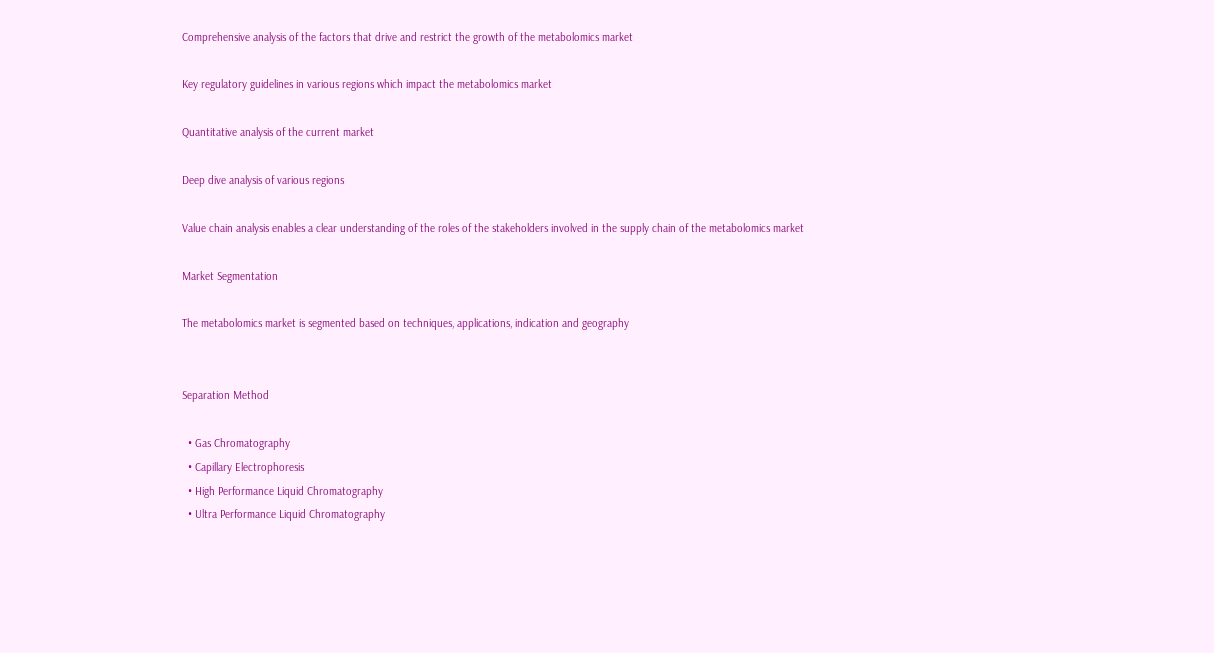Comprehensive analysis of the factors that drive and restrict the growth of the metabolomics market

Key regulatory guidelines in various regions which impact the metabolomics market

Quantitative analysis of the current market

Deep dive analysis of various regions

Value chain analysis enables a clear understanding of the roles of the stakeholders involved in the supply chain of the metabolomics market

Market Segmentation

The metabolomics market is segmented based on techniques, applications, indication and geography


Separation Method

  • Gas Chromatography
  • Capillary Electrophoresis
  • High Performance Liquid Chromatography
  • Ultra Performance Liquid Chromatography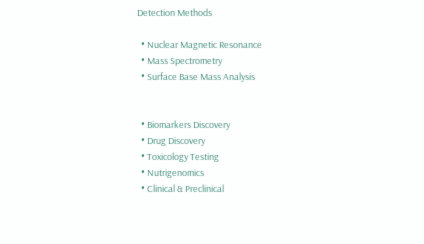Detection Methods

  • Nuclear Magnetic Resonance
  • Mass Spectrometry
  • Surface Base Mass Analysis


  • Biomarkers Discovery
  • Drug Discovery
  • Toxicology Testing
  • Nutrigenomics
  • Clinical & Preclinical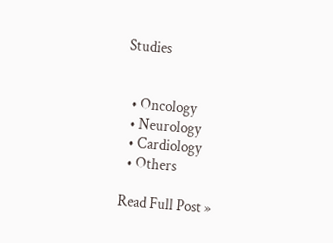Studies


  • Oncology
  • Neurology
  • Cardiology
  • Others

Read Full Post »